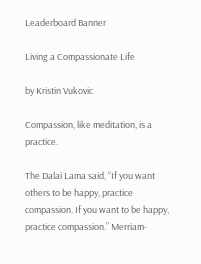Leaderboard Banner

Living a Compassionate Life

by Kristin Vukovic

Compassion, like meditation, is a practice.

The Dalai Lama said, “If you want others to be happy, practice compassion. If you want to be happy, practice compassion.” Merriam-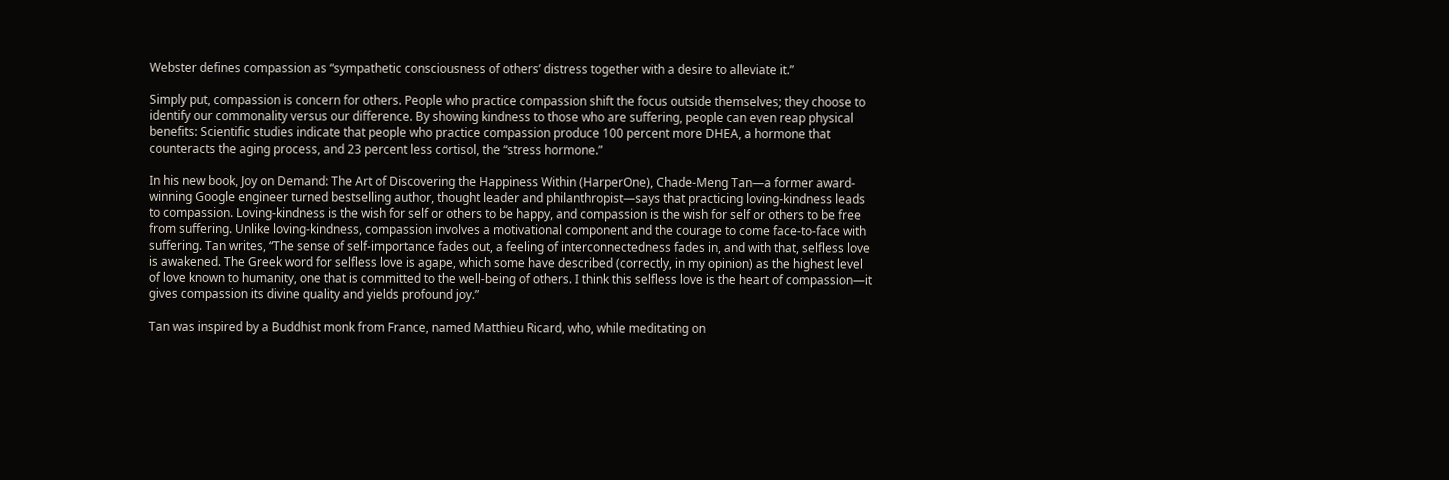Webster defines compassion as “sympathetic consciousness of others’ distress together with a desire to alleviate it.”

Simply put, compassion is concern for others. People who practice compassion shift the focus outside themselves; they choose to identify our commonality versus our difference. By showing kindness to those who are suffering, people can even reap physical benefits: Scientific studies indicate that people who practice compassion produce 100 percent more DHEA, a hormone that counteracts the aging process, and 23 percent less cortisol, the “stress hormone.”

In his new book, Joy on Demand: The Art of Discovering the Happiness Within (HarperOne), Chade-Meng Tan—a former award-winning Google engineer turned bestselling author, thought leader and philanthropist—says that practicing loving-kindness leads to compassion. Loving-kindness is the wish for self or others to be happy, and compassion is the wish for self or others to be free from suffering. Unlike loving-kindness, compassion involves a motivational component and the courage to come face-to-face with suffering. Tan writes, “The sense of self-importance fades out, a feeling of interconnectedness fades in, and with that, selfless love is awakened. The Greek word for selfless love is agape, which some have described (correctly, in my opinion) as the highest level of love known to humanity, one that is committed to the well-being of others. I think this selfless love is the heart of compassion—it gives compassion its divine quality and yields profound joy.”

Tan was inspired by a Buddhist monk from France, named Matthieu Ricard, who, while meditating on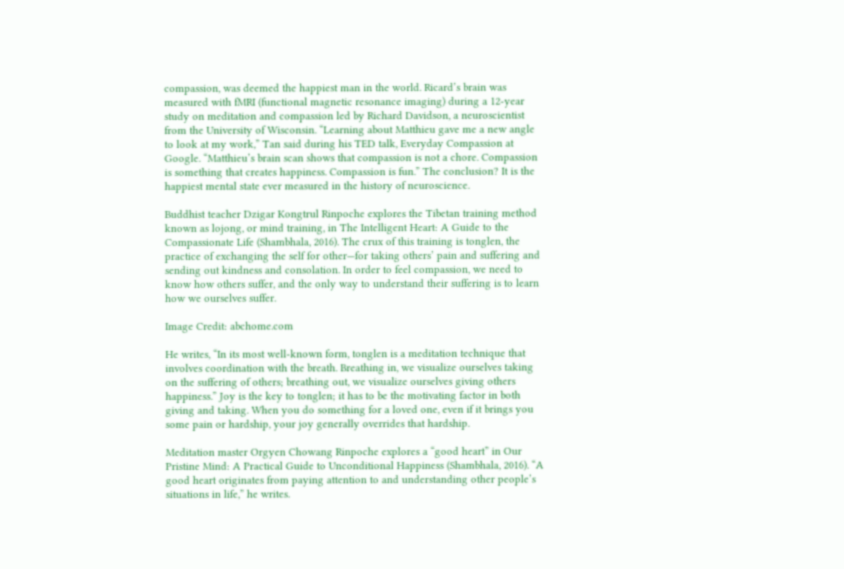compassion, was deemed the happiest man in the world. Ricard’s brain was measured with fMRI (functional magnetic resonance imaging) during a 12-year study on meditation and compassion led by Richard Davidson, a neuroscientist from the University of Wisconsin. “Learning about Matthieu gave me a new angle to look at my work,” Tan said during his TED talk, Everyday Compassion at Google. “Matthieu’s brain scan shows that compassion is not a chore. Compassion is something that creates happiness. Compassion is fun.” The conclusion? It is the happiest mental state ever measured in the history of neuroscience.

Buddhist teacher Dzigar Kongtrul Rinpoche explores the Tibetan training method known as lojong, or mind training, in The Intelligent Heart: A Guide to the Compassionate Life (Shambhala, 2016). The crux of this training is tonglen, the practice of exchanging the self for other—for taking others’ pain and suffering and sending out kindness and consolation. In order to feel compassion, we need to know how others suffer, and the only way to understand their suffering is to learn how we ourselves suffer.

Image Credit: abchome.com

He writes, “In its most well-known form, tonglen is a meditation technique that involves coordination with the breath. Breathing in, we visualize ourselves taking on the suffering of others; breathing out, we visualize ourselves giving others happiness.” Joy is the key to tonglen; it has to be the motivating factor in both giving and taking. When you do something for a loved one, even if it brings you some pain or hardship, your joy generally overrides that hardship.

Meditation master Orgyen Chowang Rinpoche explores a “good heart” in Our Pristine Mind: A Practical Guide to Unconditional Happiness (Shambhala, 2016). “A good heart originates from paying attention to and understanding other people’s situations in life,” he writes.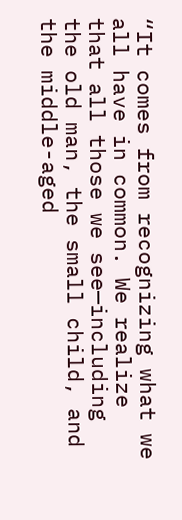“It comes from recognizing what we all have in common. We realize that all those we see—including the old man, the small child, and the middle-aged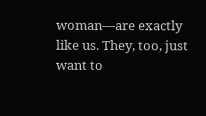woman—are exactly like us. They, too, just want to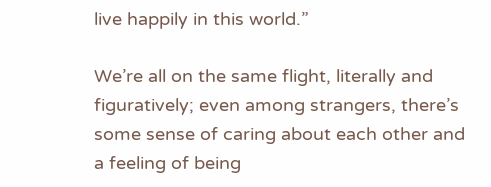live happily in this world.”

We’re all on the same flight, literally and figuratively; even among strangers, there’s some sense of caring about each other and a feeling of being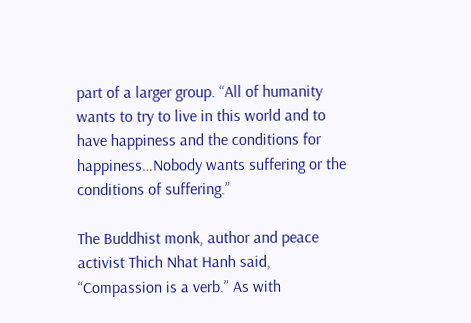part of a larger group. “All of humanity wants to try to live in this world and to have happiness and the conditions for happiness…Nobody wants suffering or the conditions of suffering.”

The Buddhist monk, author and peace activist Thich Nhat Hanh said, “Compassion is a verb.” As with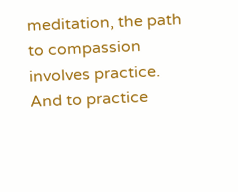meditation, the path to compassion involves practice. And to practice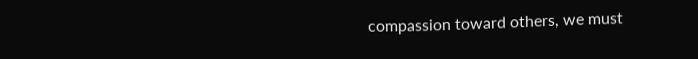compassion toward others, we must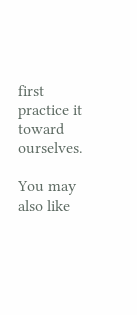first practice it toward ourselves.

You may also like